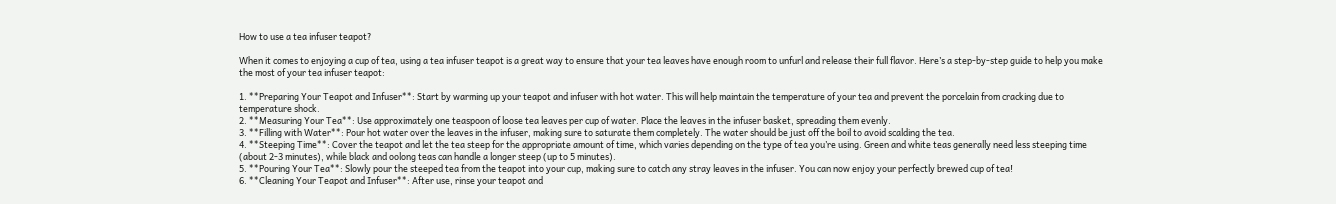How to use a tea infuser teapot?

When it comes to enjoying a cup of tea, using a tea infuser teapot is a great way to ensure that your tea leaves have enough room to unfurl and release their full flavor. Here’s a step-by-step guide to help you make the most of your tea infuser teapot:

1. **Preparing Your Teapot and Infuser**: Start by warming up your teapot and infuser with hot water. This will help maintain the temperature of your tea and prevent the porcelain from cracking due to temperature shock.
2. **Measuring Your Tea**: Use approximately one teaspoon of loose tea leaves per cup of water. Place the leaves in the infuser basket, spreading them evenly.
3. **Filling with Water**: Pour hot water over the leaves in the infuser, making sure to saturate them completely. The water should be just off the boil to avoid scalding the tea.
4. **Steeping Time**: Cover the teapot and let the tea steep for the appropriate amount of time, which varies depending on the type of tea you’re using. Green and white teas generally need less steeping time (about 2-3 minutes), while black and oolong teas can handle a longer steep (up to 5 minutes).
5. **Pouring Your Tea**: Slowly pour the steeped tea from the teapot into your cup, making sure to catch any stray leaves in the infuser. You can now enjoy your perfectly brewed cup of tea!
6. **Cleaning Your Teapot and Infuser**: After use, rinse your teapot and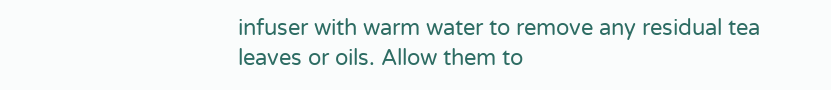infuser with warm water to remove any residual tea leaves or oils. Allow them to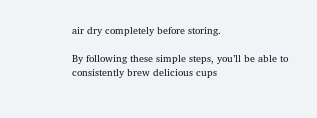air dry completely before storing.

By following these simple steps, you’ll be able to consistently brew delicious cups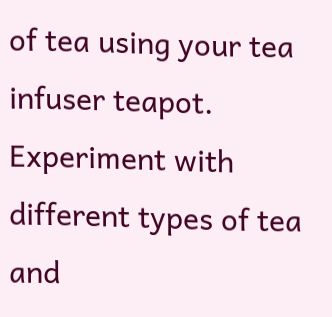of tea using your tea infuser teapot. Experiment with different types of tea and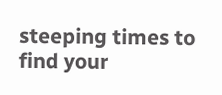steeping times to find your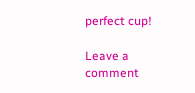perfect cup!

Leave a comment